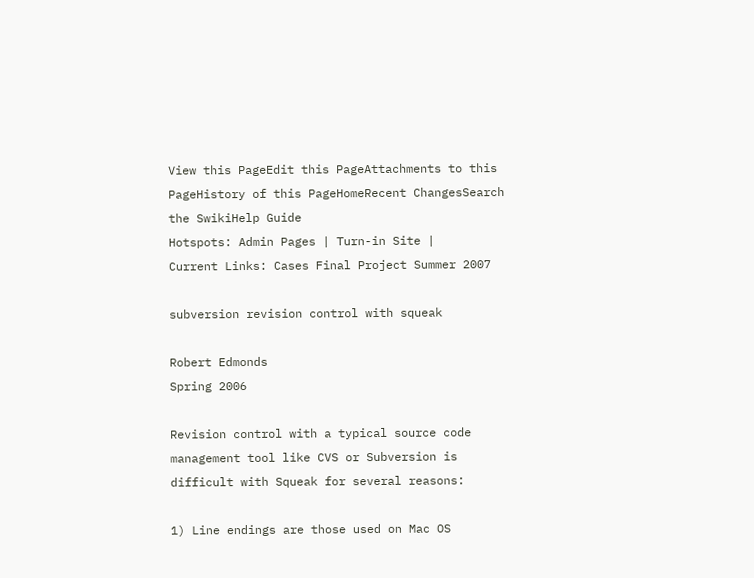View this PageEdit this PageAttachments to this PageHistory of this PageHomeRecent ChangesSearch the SwikiHelp Guide
Hotspots: Admin Pages | Turn-in Site |
Current Links: Cases Final Project Summer 2007

subversion revision control with squeak

Robert Edmonds
Spring 2006

Revision control with a typical source code management tool like CVS or Subversion is difficult with Squeak for several reasons:

1) Line endings are those used on Mac OS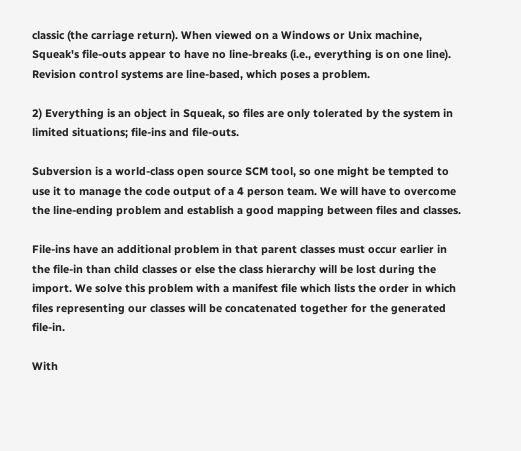classic (the carriage return). When viewed on a Windows or Unix machine, Squeak's file-outs appear to have no line-breaks (i.e., everything is on one line). Revision control systems are line-based, which poses a problem.

2) Everything is an object in Squeak, so files are only tolerated by the system in limited situations; file-ins and file-outs.

Subversion is a world-class open source SCM tool, so one might be tempted to use it to manage the code output of a 4 person team. We will have to overcome the line-ending problem and establish a good mapping between files and classes.

File-ins have an additional problem in that parent classes must occur earlier in the file-in than child classes or else the class hierarchy will be lost during the import. We solve this problem with a manifest file which lists the order in which files representing our classes will be concatenated together for the generated file-in.

With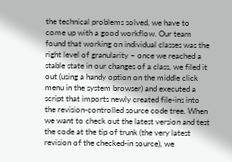the technical problems solved, we have to come up with a good workflow. Our team found that working on individual classes was the right level of granularity – once we reached a stable state in our changes of a class, we filed it out (using a handy option on the middle click menu in the system browser) and executed a script that imports newly created file-ins into the revision-controlled source code tree. When we want to check out the latest version and test the code at the tip of trunk (the very latest revision of the checked-in source), we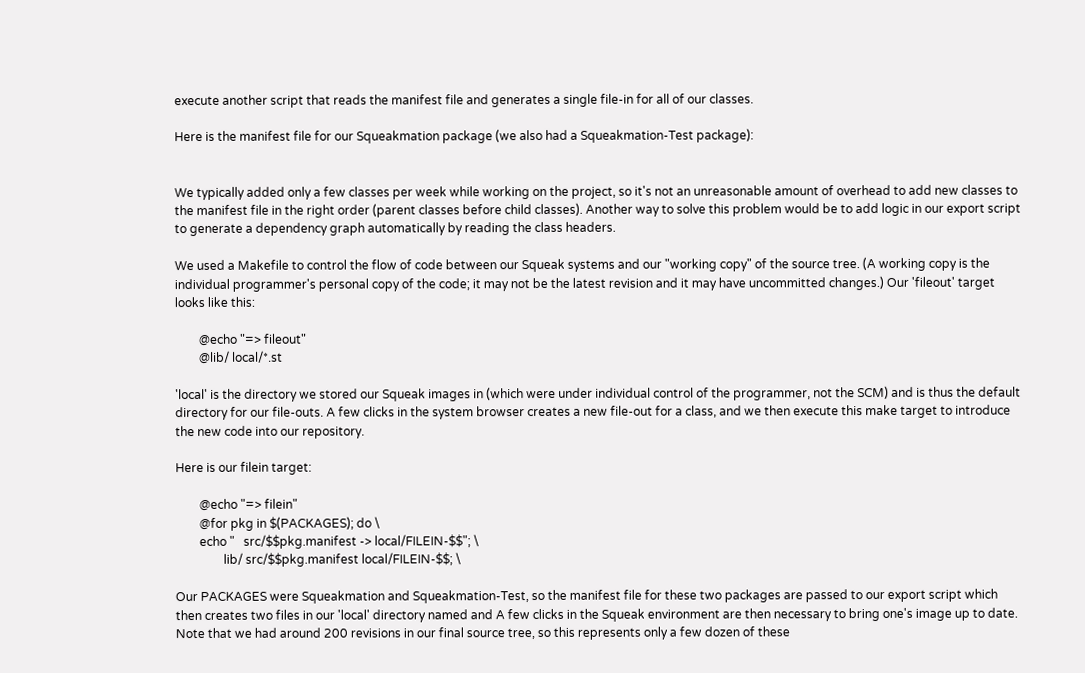execute another script that reads the manifest file and generates a single file-in for all of our classes.

Here is the manifest file for our Squeakmation package (we also had a Squeakmation-Test package):


We typically added only a few classes per week while working on the project, so it's not an unreasonable amount of overhead to add new classes to the manifest file in the right order (parent classes before child classes). Another way to solve this problem would be to add logic in our export script to generate a dependency graph automatically by reading the class headers.

We used a Makefile to control the flow of code between our Squeak systems and our "working copy" of the source tree. (A working copy is the individual programmer's personal copy of the code; it may not be the latest revision and it may have uncommitted changes.) Our 'fileout' target looks like this:

        @echo "=> fileout"
        @lib/ local/*.st

'local' is the directory we stored our Squeak images in (which were under individual control of the programmer, not the SCM) and is thus the default directory for our file-outs. A few clicks in the system browser creates a new file-out for a class, and we then execute this make target to introduce the new code into our repository.

Here is our filein target:

        @echo "=> filein"
        @for pkg in $(PACKAGES); do \
        echo "   src/$$pkg.manifest -> local/FILEIN-$$"; \
                lib/ src/$$pkg.manifest local/FILEIN-$$; \

Our PACKAGES were Squeakmation and Squeakmation-Test, so the manifest file for these two packages are passed to our export script which then creates two files in our 'local' directory named and A few clicks in the Squeak environment are then necessary to bring one's image up to date. Note that we had around 200 revisions in our final source tree, so this represents only a few dozen of these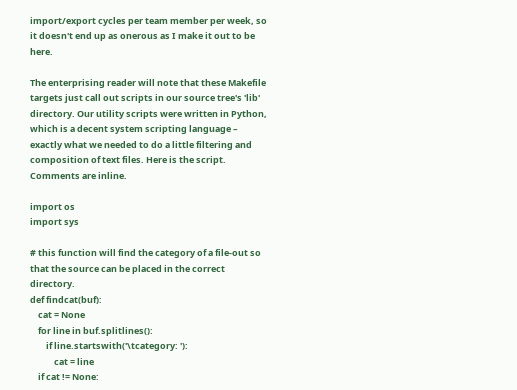import/export cycles per team member per week, so it doesn't end up as onerous as I make it out to be here.

The enterprising reader will note that these Makefile targets just call out scripts in our source tree's 'lib' directory. Our utility scripts were written in Python, which is a decent system scripting language – exactly what we needed to do a little filtering and composition of text files. Here is the script. Comments are inline.

import os
import sys

# this function will find the category of a file-out so that the source can be placed in the correct directory.
def findcat(buf):
    cat = None
    for line in buf.splitlines():
        if line.startswith('\tcategory: '):
            cat = line
    if cat != None: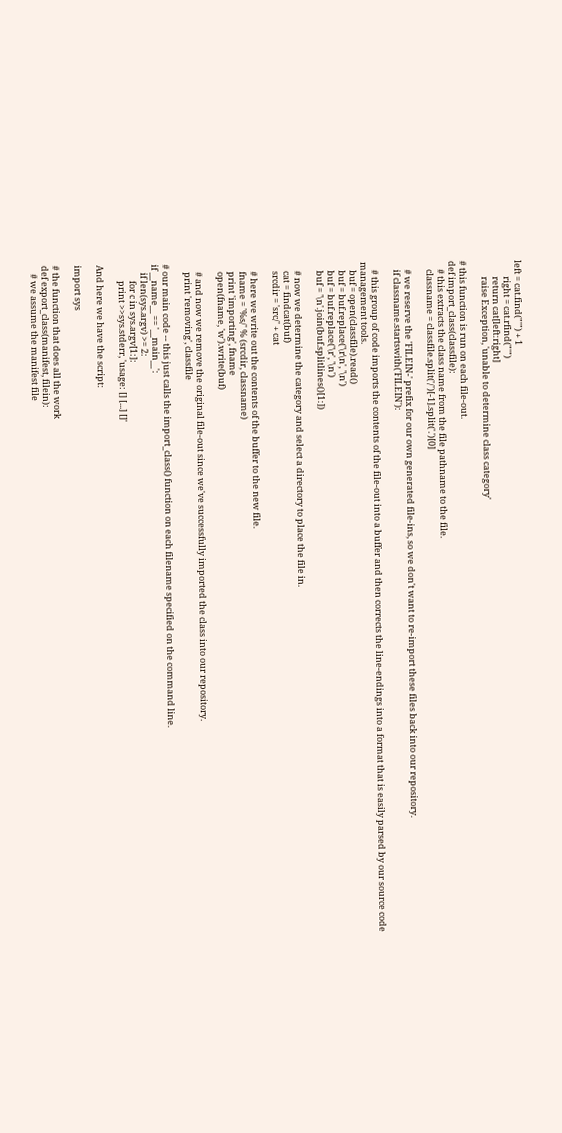left = cat.find("'") + 1
        right = cat.rfind("'")
        return cat[left:right]
        raise Exception, 'unable to determine class category'

# this function is run on each file-out.
def import_class(classfile):
    # this extracts the class name from the file pathname to the file.
    classname = classfile.split('/')[-1].split('.')[0]

    # we reserve the 'FILEIN-' prefix for our own generated file-ins, so we don't want to re-import these files back into our repository.
    if classname.startswith('FILEIN'):

    # this group of code imports the contents of the file-out into a buffer and then corrects the line-endings into a format that is easily parsed by our source code management tools.
    buf = open(classfile).read()
    buf = buf.replace('\r\n', '\n')
    buf = buf.replace('\r', '\n')
    buf = '\n'.join(buf.splitlines()[1:])

    # now we determine the category and select a directory to place the file in.
    cat = findcat(buf)
    srcdir = 'src/' + cat

    # here we write out the contents of the buffer to the new file.
    fname = '%s/' % (srcdir, classname)
    print 'importing', fname
    open(fname, 'w').write(buf)

    # and now we remove the original file-out since we've successfully imported the class into our repository.
    print 'removing', classfile

# our main code -- this just calls the import_class() function on each filename specified on the command line.
if __name__ == '__main__':
    if len(sys.argv) >= 2:
        for c in sys.argv[1:]:
        print >>sys.stderr, 'usage: [] [...] []'

And here we have the script:

import sys

# the function that does all the work
def export_class(manifest, filein):
    # we assume the manifest file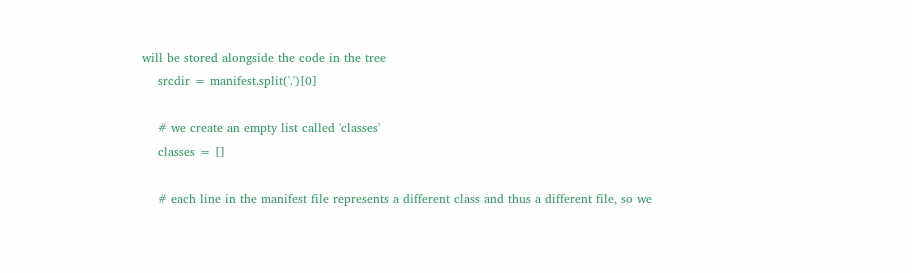will be stored alongside the code in the tree
    srcdir = manifest.split('.')[0]

    # we create an empty list called 'classes'
    classes = []

    # each line in the manifest file represents a different class and thus a different file, so we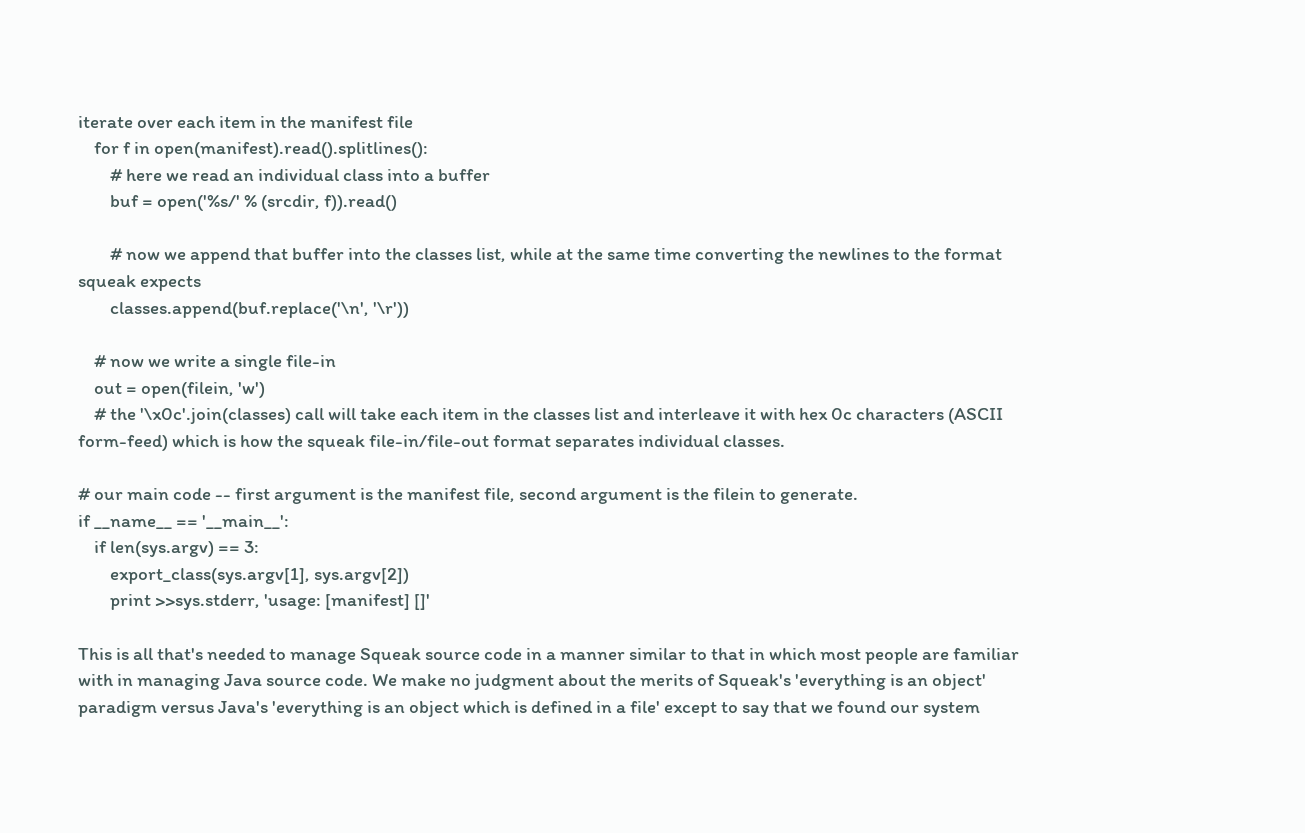iterate over each item in the manifest file
    for f in open(manifest).read().splitlines():
        # here we read an individual class into a buffer
        buf = open('%s/' % (srcdir, f)).read()

        # now we append that buffer into the classes list, while at the same time converting the newlines to the format squeak expects
        classes.append(buf.replace('\n', '\r'))

    # now we write a single file-in
    out = open(filein, 'w')
    # the '\x0c'.join(classes) call will take each item in the classes list and interleave it with hex 0c characters (ASCII form-feed) which is how the squeak file-in/file-out format separates individual classes.

# our main code -- first argument is the manifest file, second argument is the filein to generate.
if __name__ == '__main__':
    if len(sys.argv) == 3:
        export_class(sys.argv[1], sys.argv[2])
        print >>sys.stderr, 'usage: [manifest] []'

This is all that's needed to manage Squeak source code in a manner similar to that in which most people are familiar with in managing Java source code. We make no judgment about the merits of Squeak's 'everything is an object' paradigm versus Java's 'everything is an object which is defined in a file' except to say that we found our system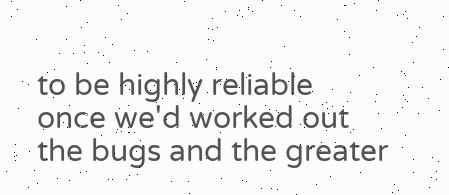to be highly reliable once we'd worked out the bugs and the greater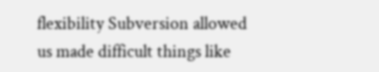flexibility Subversion allowed us made difficult things like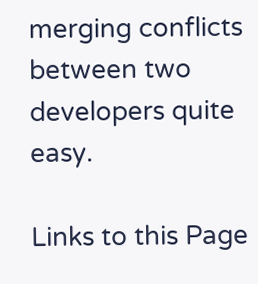merging conflicts between two developers quite easy.

Links to this Page